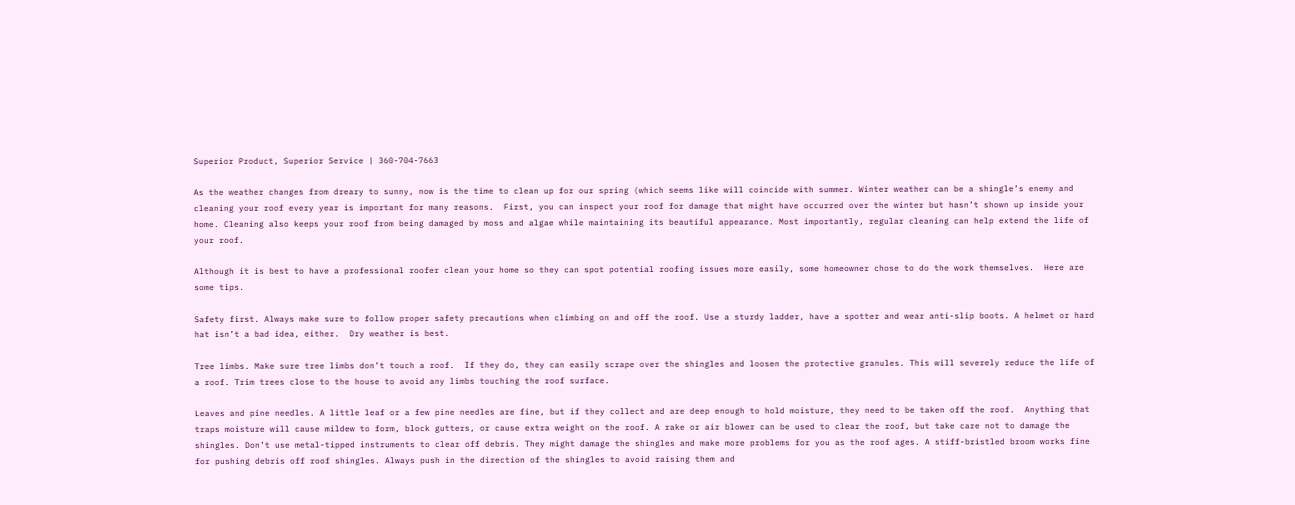Superior Product, Superior Service | 360-704-7663

As the weather changes from dreary to sunny, now is the time to clean up for our spring (which seems like will coincide with summer. Winter weather can be a shingle’s enemy and cleaning your roof every year is important for many reasons.  First, you can inspect your roof for damage that might have occurred over the winter but hasn’t shown up inside your home. Cleaning also keeps your roof from being damaged by moss and algae while maintaining its beautiful appearance. Most importantly, regular cleaning can help extend the life of your roof.

Although it is best to have a professional roofer clean your home so they can spot potential roofing issues more easily, some homeowner chose to do the work themselves.  Here are some tips.

Safety first. Always make sure to follow proper safety precautions when climbing on and off the roof. Use a sturdy ladder, have a spotter and wear anti-slip boots. A helmet or hard hat isn’t a bad idea, either.  Dry weather is best.

Tree limbs. Make sure tree limbs don’t touch a roof.  If they do, they can easily scrape over the shingles and loosen the protective granules. This will severely reduce the life of a roof. Trim trees close to the house to avoid any limbs touching the roof surface.

Leaves and pine needles. A little leaf or a few pine needles are fine, but if they collect and are deep enough to hold moisture, they need to be taken off the roof.  Anything that traps moisture will cause mildew to form, block gutters, or cause extra weight on the roof. A rake or air blower can be used to clear the roof, but take care not to damage the shingles. Don’t use metal-tipped instruments to clear off debris. They might damage the shingles and make more problems for you as the roof ages. A stiff-bristled broom works fine for pushing debris off roof shingles. Always push in the direction of the shingles to avoid raising them and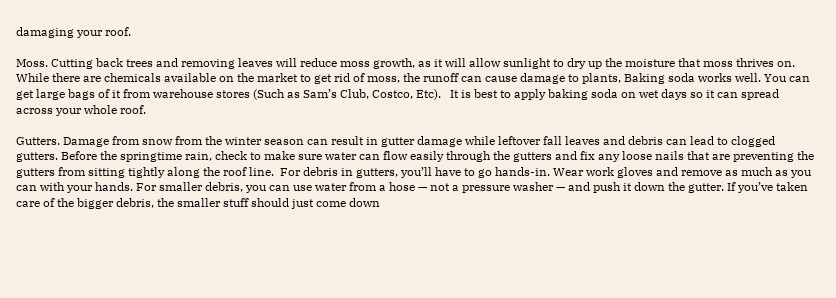damaging your roof.

Moss. Cutting back trees and removing leaves will reduce moss growth, as it will allow sunlight to dry up the moisture that moss thrives on. While there are chemicals available on the market to get rid of moss, the runoff can cause damage to plants, Baking soda works well. You can get large bags of it from warehouse stores (Such as Sam’s Club, Costco, Etc).   It is best to apply baking soda on wet days so it can spread across your whole roof.

Gutters. Damage from snow from the winter season can result in gutter damage while leftover fall leaves and debris can lead to clogged gutters. Before the springtime rain, check to make sure water can flow easily through the gutters and fix any loose nails that are preventing the gutters from sitting tightly along the roof line.  For debris in gutters, you’ll have to go hands-in. Wear work gloves and remove as much as you can with your hands. For smaller debris, you can use water from a hose — not a pressure washer — and push it down the gutter. If you’ve taken care of the bigger debris, the smaller stuff should just come down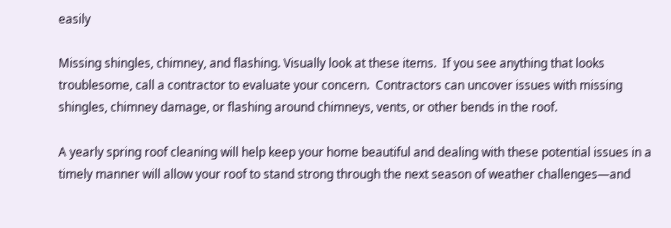easily

Missing shingles, chimney, and flashing. Visually look at these items.  If you see anything that looks troublesome, call a contractor to evaluate your concern.  Contractors can uncover issues with missing shingles, chimney damage, or flashing around chimneys, vents, or other bends in the roof.

A yearly spring roof cleaning will help keep your home beautiful and dealing with these potential issues in a timely manner will allow your roof to stand strong through the next season of weather challenges—and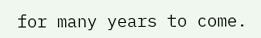for many years to come.